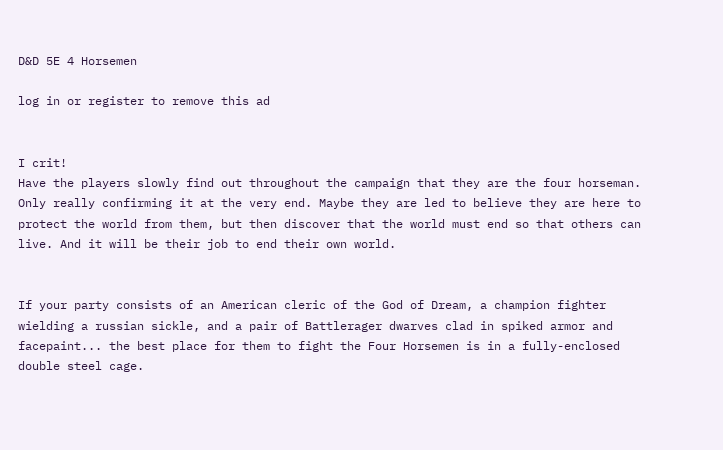D&D 5E 4 Horsemen

log in or register to remove this ad


I crit!
Have the players slowly find out throughout the campaign that they are the four horseman. Only really confirming it at the very end. Maybe they are led to believe they are here to protect the world from them, but then discover that the world must end so that others can live. And it will be their job to end their own world.


If your party consists of an American cleric of the God of Dream, a champion fighter wielding a russian sickle, and a pair of Battlerager dwarves clad in spiked armor and facepaint... the best place for them to fight the Four Horsemen is in a fully-enclosed double steel cage.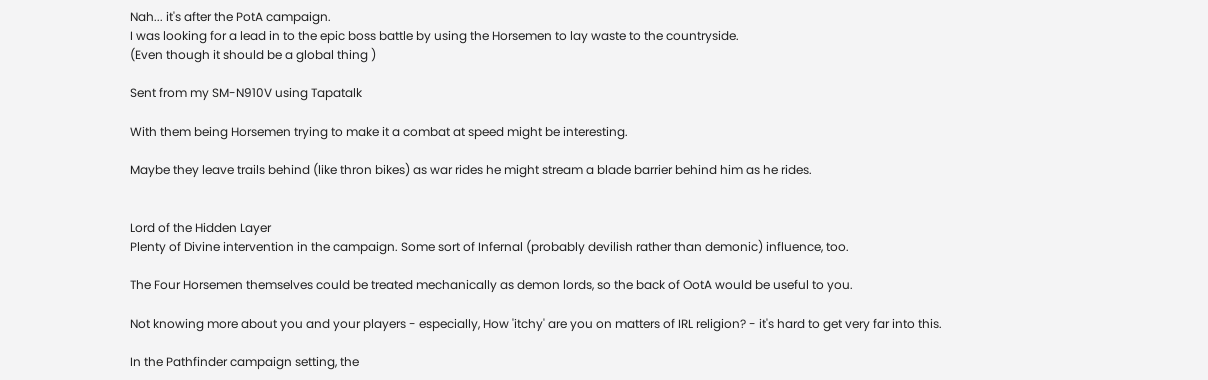Nah... it's after the PotA campaign.
I was looking for a lead in to the epic boss battle by using the Horsemen to lay waste to the countryside.
(Even though it should be a global thing )

Sent from my SM-N910V using Tapatalk

With them being Horsemen trying to make it a combat at speed might be interesting.

Maybe they leave trails behind (like thron bikes) as war rides he might stream a blade barrier behind him as he rides.


Lord of the Hidden Layer
Plenty of Divine intervention in the campaign. Some sort of Infernal (probably devilish rather than demonic) influence, too.

The Four Horsemen themselves could be treated mechanically as demon lords, so the back of OotA would be useful to you.

Not knowing more about you and your players - especially, How 'itchy' are you on matters of IRL religion? - it's hard to get very far into this.

In the Pathfinder campaign setting, the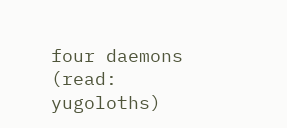four daemons (read: yugoloths)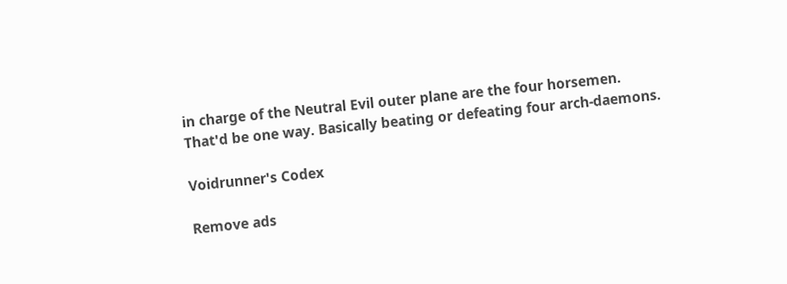in charge of the Neutral Evil outer plane are the four horsemen.
That'd be one way. Basically beating or defeating four arch-daemons.

Voidrunner's Codex

Remove ads